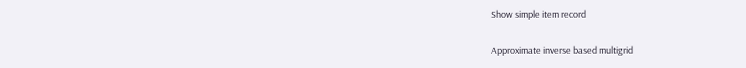Show simple item record

Approximate inverse based multigrid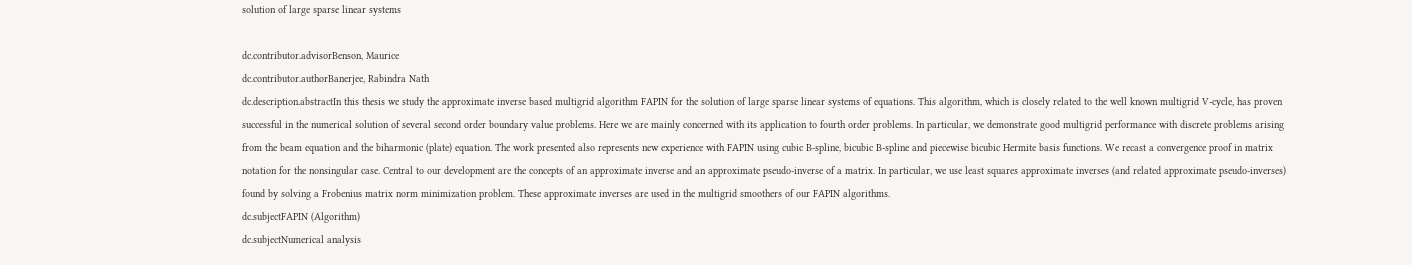solution of large sparse linear systems

dc.contributor.advisorBenson, Maurice
dc.contributor.authorBanerjee, Rabindra Nath
dc.description.abstractIn this thesis we study the approximate inverse based multigrid algorithm FAPIN for the solution of large sparse linear systems of equations. This algorithm, which is closely related to the well known multigrid V-cycle, has proven successful in the numerical solution of several second order boundary value problems. Here we are mainly concerned with its application to fourth order problems. In particular, we demonstrate good multigrid performance with discrete problems arising from the beam equation and the biharmonic (plate) equation. The work presented also represents new experience with FAPIN using cubic B-spline, bicubic B-spline and piecewise bicubic Hermite basis functions. We recast a convergence proof in matrix notation for the nonsingular case. Central to our development are the concepts of an approximate inverse and an approximate pseudo-inverse of a matrix. In particular, we use least squares approximate inverses (and related approximate pseudo-inverses) found by solving a Frobenius matrix norm minimization problem. These approximate inverses are used in the multigrid smoothers of our FAPIN algorithms.
dc.subjectFAPIN (Algorithm)
dc.subjectNumerical analysis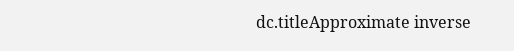dc.titleApproximate inverse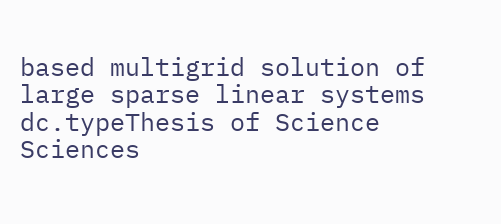based multigrid solution of large sparse linear systems
dc.typeThesis of Science Sciences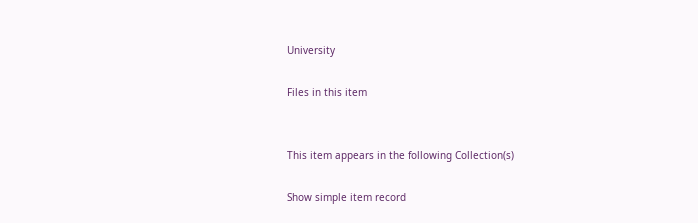University

Files in this item


This item appears in the following Collection(s)

Show simple item record